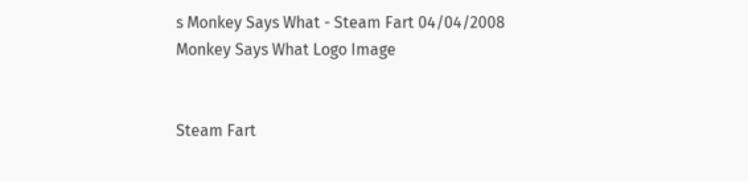s Monkey Says What - Steam Fart 04/04/2008
Monkey Says What Logo Image


Steam Fart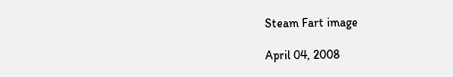Steam Fart image

April 04, 2008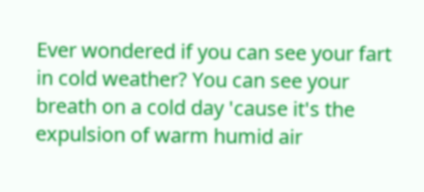Ever wondered if you can see your fart in cold weather? You can see your breath on a cold day 'cause it's the expulsion of warm humid air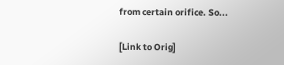from certain orifice. So...

[Link to Orig]